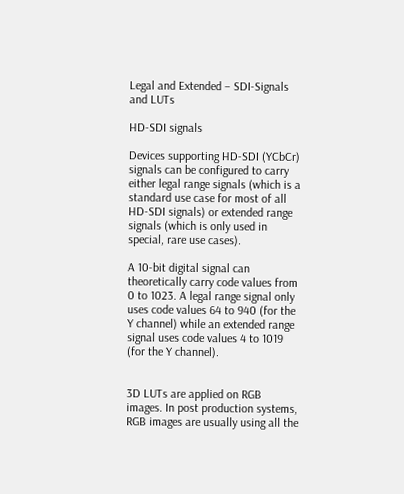Legal and Extended – SDI-Signals and LUTs

HD-SDI signals

Devices supporting HD-SDI (YCbCr) signals can be configured to carry either legal range signals (which is a standard use case for most of all HD-SDI signals) or extended range signals (which is only used in special, rare use cases).

A 10-bit digital signal can theoretically carry code values from 0 to 1023. A legal range signal only uses code values 64 to 940 (for the Y channel) while an extended range signal uses code values 4 to 1019 (for the Y channel).


3D LUTs are applied on RGB images. In post production systems, RGB images are usually using all the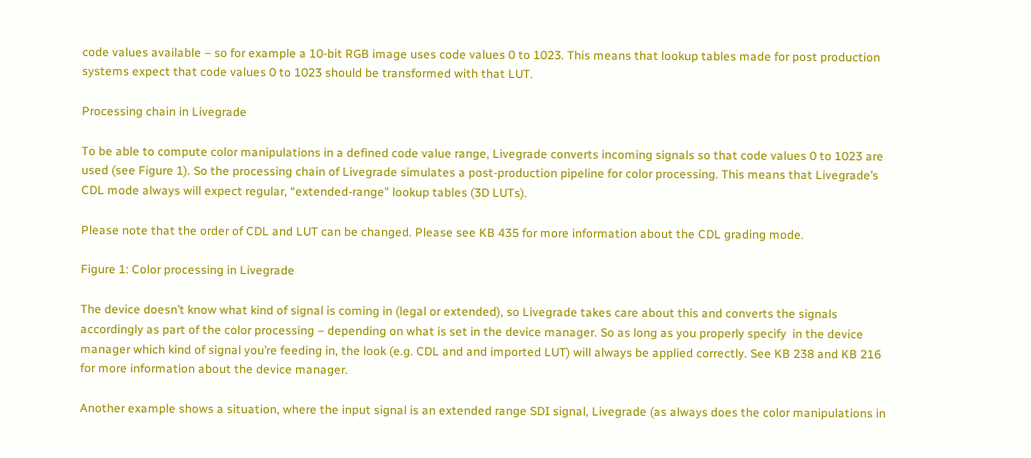code values available – so for example a 10-bit RGB image uses code values 0 to 1023. This means that lookup tables made for post production systems expect that code values 0 to 1023 should be transformed with that LUT.

Processing chain in Livegrade

To be able to compute color manipulations in a defined code value range, Livegrade converts incoming signals so that code values 0 to 1023 are used (see Figure 1). So the processing chain of Livegrade simulates a post-production pipeline for color processing. This means that Livegrade’s CDL mode always will expect regular, “extended-range” lookup tables (3D LUTs).

Please note that the order of CDL and LUT can be changed. Please see KB 435 for more information about the CDL grading mode.

Figure 1: Color processing in Livegrade

The device doesn’t know what kind of signal is coming in (legal or extended), so Livegrade takes care about this and converts the signals accordingly as part of the color processing – depending on what is set in the device manager. So as long as you properly specify  in the device manager which kind of signal you’re feeding in, the look (e.g. CDL and and imported LUT) will always be applied correctly. See KB 238 and KB 216 for more information about the device manager.

Another example shows a situation, where the input signal is an extended range SDI signal, Livegrade (as always does the color manipulations in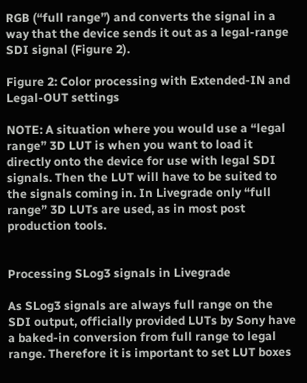RGB (“full range”) and converts the signal in a way that the device sends it out as a legal-range SDI signal (Figure 2).

Figure 2: Color processing with Extended-IN and Legal-OUT settings

NOTE: A situation where you would use a “legal range” 3D LUT is when you want to load it directly onto the device for use with legal SDI signals. Then the LUT will have to be suited to the signals coming in. In Livegrade only “full range” 3D LUTs are used, as in most post production tools.


Processing SLog3 signals in Livegrade

As SLog3 signals are always full range on the SDI output, officially provided LUTs by Sony have a baked-in conversion from full range to legal range. Therefore it is important to set LUT boxes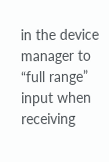in the device manager to “full range” input when receiving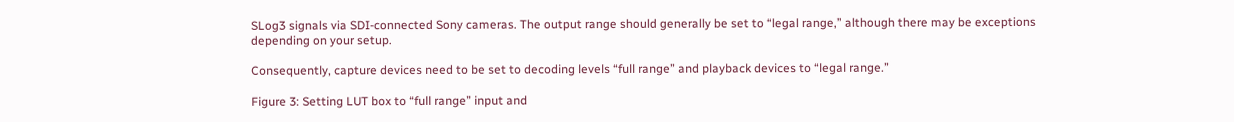SLog3 signals via SDI-connected Sony cameras. The output range should generally be set to “legal range,” although there may be exceptions depending on your setup.

Consequently, capture devices need to be set to decoding levels “full range” and playback devices to “legal range.”

Figure 3: Setting LUT box to “full range” input and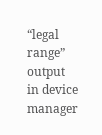“legal range” output in device manager